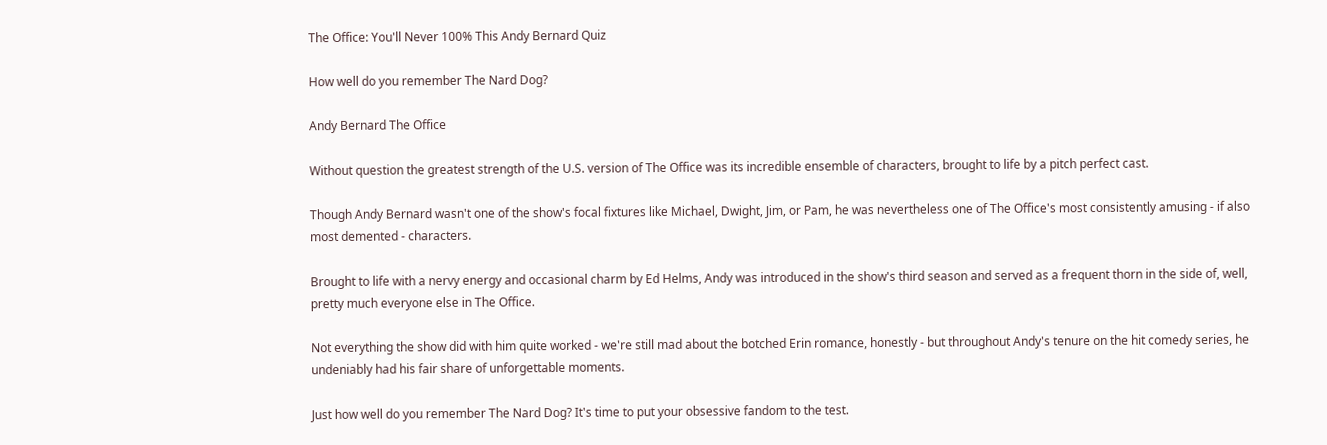The Office: You'll Never 100% This Andy Bernard Quiz

How well do you remember The Nard Dog?

Andy Bernard The Office

Without question the greatest strength of the U.S. version of The Office was its incredible ensemble of characters, brought to life by a pitch perfect cast.

Though Andy Bernard wasn't one of the show's focal fixtures like Michael, Dwight, Jim, or Pam, he was nevertheless one of The Office's most consistently amusing - if also most demented - characters.

Brought to life with a nervy energy and occasional charm by Ed Helms, Andy was introduced in the show's third season and served as a frequent thorn in the side of, well, pretty much everyone else in The Office.

Not everything the show did with him quite worked - we're still mad about the botched Erin romance, honestly - but throughout Andy's tenure on the hit comedy series, he undeniably had his fair share of unforgettable moments.

Just how well do you remember The Nard Dog? It's time to put your obsessive fandom to the test.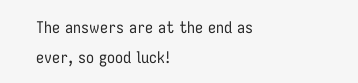The answers are at the end as ever, so good luck!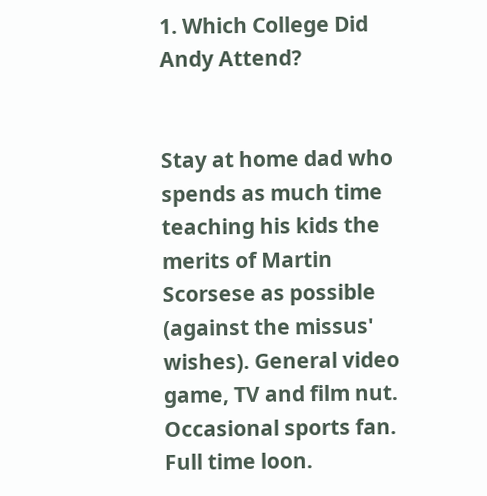1. Which College Did Andy Attend?


Stay at home dad who spends as much time teaching his kids the merits of Martin Scorsese as possible (against the missus' wishes). General video game, TV and film nut. Occasional sports fan. Full time loon.